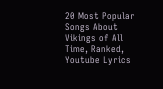20 Most Popular Songs About Vikings of All Time, Ranked, Youtube Lyrics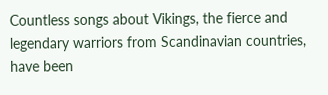Countless songs about Vikings, the fierce and legendary warriors from Scandinavian countries, have been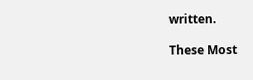written.

These Most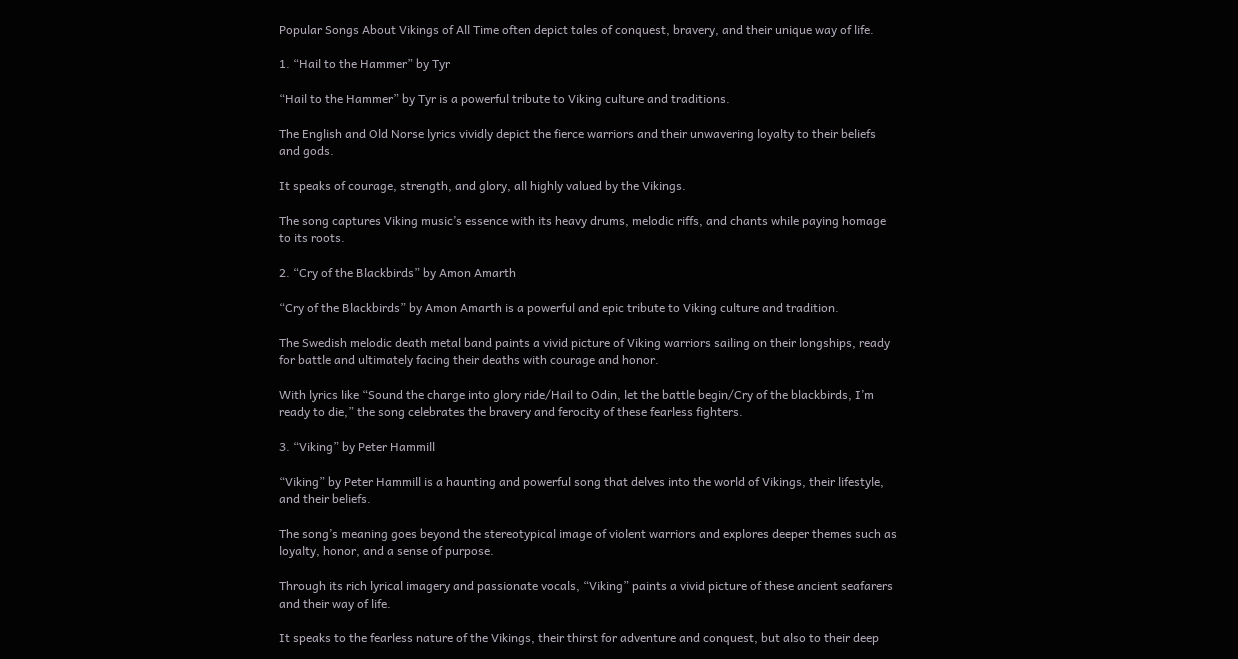Popular Songs About Vikings of All Time often depict tales of conquest, bravery, and their unique way of life.

1. “Hail to the Hammer” by Tyr

“Hail to the Hammer” by Tyr is a powerful tribute to Viking culture and traditions.

The English and Old Norse lyrics vividly depict the fierce warriors and their unwavering loyalty to their beliefs and gods.

It speaks of courage, strength, and glory, all highly valued by the Vikings.

The song captures Viking music’s essence with its heavy drums, melodic riffs, and chants while paying homage to its roots.

2. “Cry of the Blackbirds” by Amon Amarth

“Cry of the Blackbirds” by Amon Amarth is a powerful and epic tribute to Viking culture and tradition.

The Swedish melodic death metal band paints a vivid picture of Viking warriors sailing on their longships, ready for battle and ultimately facing their deaths with courage and honor.

With lyrics like “Sound the charge into glory ride/Hail to Odin, let the battle begin/Cry of the blackbirds, I’m ready to die,” the song celebrates the bravery and ferocity of these fearless fighters.

3. “Viking” by Peter Hammill

“Viking” by Peter Hammill is a haunting and powerful song that delves into the world of Vikings, their lifestyle, and their beliefs.

The song’s meaning goes beyond the stereotypical image of violent warriors and explores deeper themes such as loyalty, honor, and a sense of purpose.

Through its rich lyrical imagery and passionate vocals, “Viking” paints a vivid picture of these ancient seafarers and their way of life.

It speaks to the fearless nature of the Vikings, their thirst for adventure and conquest, but also to their deep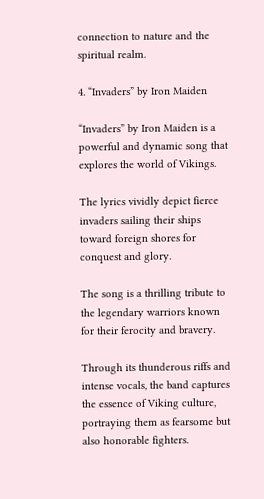connection to nature and the spiritual realm.

4. “Invaders” by Iron Maiden

“Invaders” by Iron Maiden is a powerful and dynamic song that explores the world of Vikings.

The lyrics vividly depict fierce invaders sailing their ships toward foreign shores for conquest and glory.

The song is a thrilling tribute to the legendary warriors known for their ferocity and bravery.

Through its thunderous riffs and intense vocals, the band captures the essence of Viking culture, portraying them as fearsome but also honorable fighters.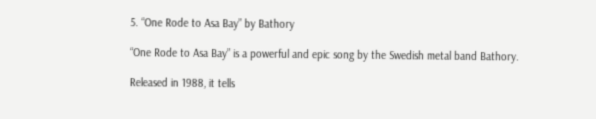5. “One Rode to Asa Bay” by Bathory

“One Rode to Asa Bay” is a powerful and epic song by the Swedish metal band Bathory.

Released in 1988, it tells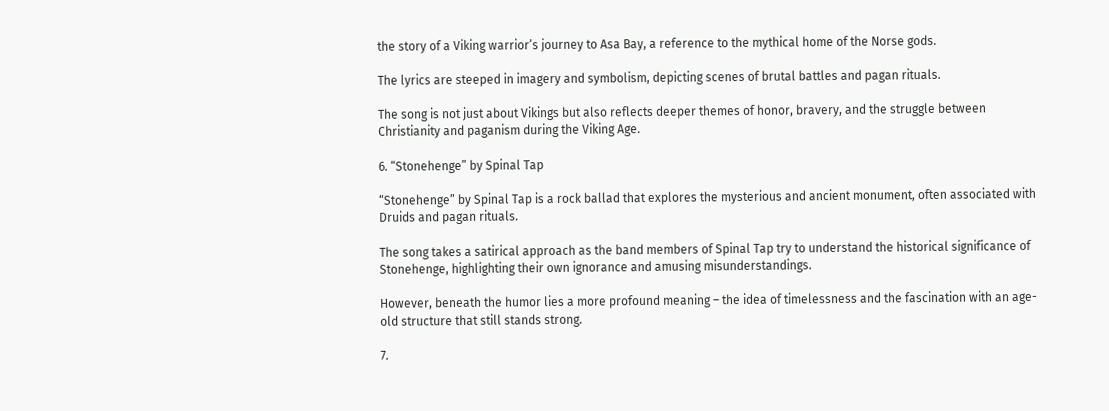the story of a Viking warrior’s journey to Asa Bay, a reference to the mythical home of the Norse gods.

The lyrics are steeped in imagery and symbolism, depicting scenes of brutal battles and pagan rituals.

The song is not just about Vikings but also reflects deeper themes of honor, bravery, and the struggle between Christianity and paganism during the Viking Age.

6. “Stonehenge” by Spinal Tap

“Stonehenge” by Spinal Tap is a rock ballad that explores the mysterious and ancient monument, often associated with Druids and pagan rituals.

The song takes a satirical approach as the band members of Spinal Tap try to understand the historical significance of Stonehenge, highlighting their own ignorance and amusing misunderstandings.

However, beneath the humor lies a more profound meaning – the idea of timelessness and the fascination with an age-old structure that still stands strong.

7.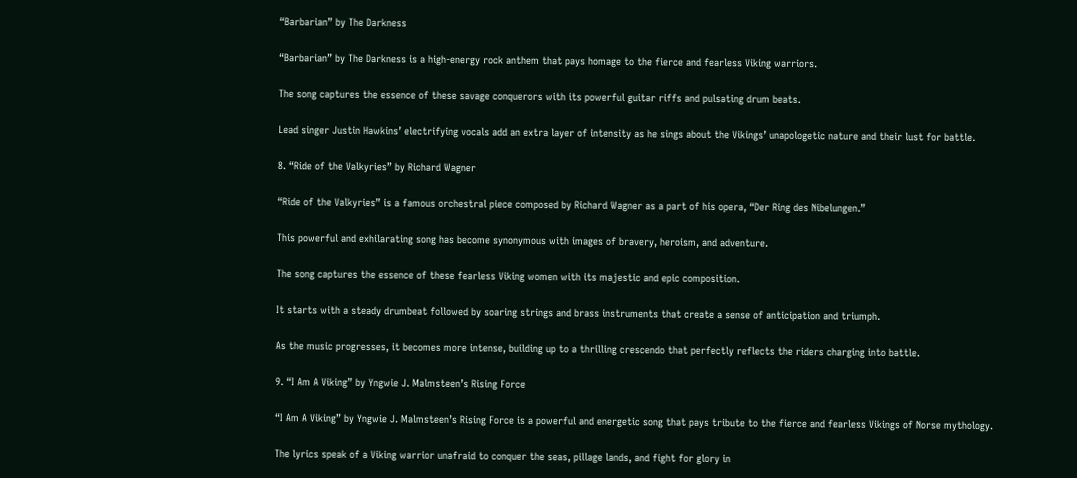“Barbarian” by The Darkness

“Barbarian” by The Darkness is a high-energy rock anthem that pays homage to the fierce and fearless Viking warriors.

The song captures the essence of these savage conquerors with its powerful guitar riffs and pulsating drum beats.

Lead singer Justin Hawkins’ electrifying vocals add an extra layer of intensity as he sings about the Vikings’ unapologetic nature and their lust for battle.

8. “Ride of the Valkyries” by Richard Wagner

“Ride of the Valkyries” is a famous orchestral piece composed by Richard Wagner as a part of his opera, “Der Ring des Nibelungen.”

This powerful and exhilarating song has become synonymous with images of bravery, heroism, and adventure.

The song captures the essence of these fearless Viking women with its majestic and epic composition.

It starts with a steady drumbeat followed by soaring strings and brass instruments that create a sense of anticipation and triumph.

As the music progresses, it becomes more intense, building up to a thrilling crescendo that perfectly reflects the riders charging into battle.

9. “I Am A Viking” by Yngwie J. Malmsteen’s Rising Force

“I Am A Viking” by Yngwie J. Malmsteen’s Rising Force is a powerful and energetic song that pays tribute to the fierce and fearless Vikings of Norse mythology.

The lyrics speak of a Viking warrior unafraid to conquer the seas, pillage lands, and fight for glory in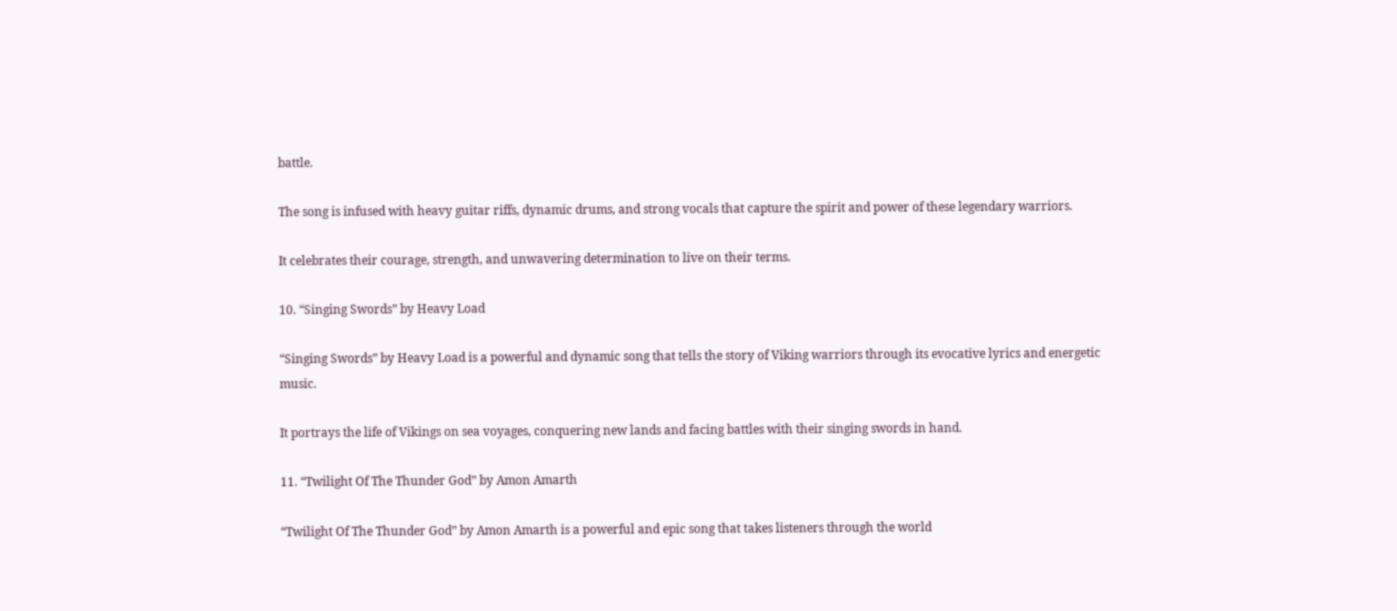battle.

The song is infused with heavy guitar riffs, dynamic drums, and strong vocals that capture the spirit and power of these legendary warriors.

It celebrates their courage, strength, and unwavering determination to live on their terms.

10. “Singing Swords” by Heavy Load

“Singing Swords” by Heavy Load is a powerful and dynamic song that tells the story of Viking warriors through its evocative lyrics and energetic music.

It portrays the life of Vikings on sea voyages, conquering new lands and facing battles with their singing swords in hand.

11. “Twilight Of The Thunder God” by Amon Amarth

“Twilight Of The Thunder God” by Amon Amarth is a powerful and epic song that takes listeners through the world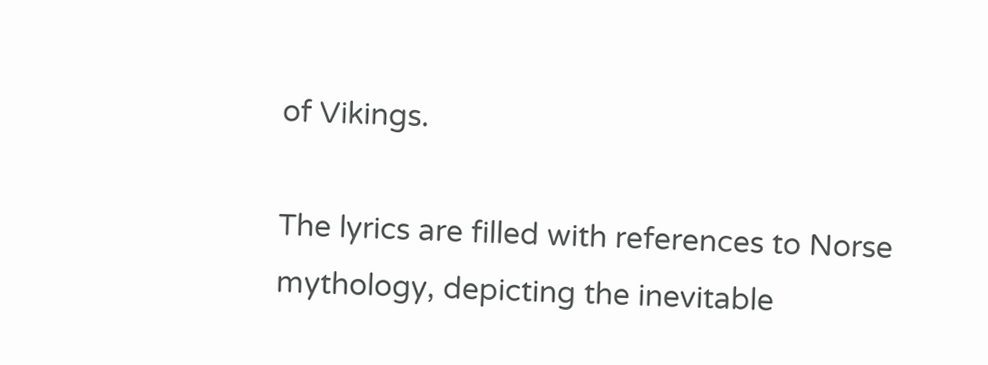of Vikings.

The lyrics are filled with references to Norse mythology, depicting the inevitable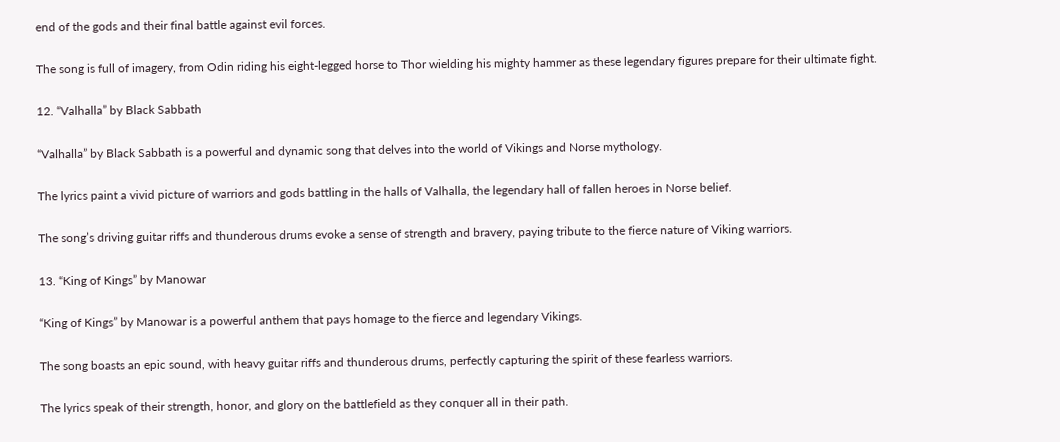end of the gods and their final battle against evil forces.

The song is full of imagery, from Odin riding his eight-legged horse to Thor wielding his mighty hammer as these legendary figures prepare for their ultimate fight.

12. “Valhalla” by Black Sabbath

“Valhalla” by Black Sabbath is a powerful and dynamic song that delves into the world of Vikings and Norse mythology.

The lyrics paint a vivid picture of warriors and gods battling in the halls of Valhalla, the legendary hall of fallen heroes in Norse belief.

The song’s driving guitar riffs and thunderous drums evoke a sense of strength and bravery, paying tribute to the fierce nature of Viking warriors.

13. “King of Kings” by Manowar

“King of Kings” by Manowar is a powerful anthem that pays homage to the fierce and legendary Vikings.

The song boasts an epic sound, with heavy guitar riffs and thunderous drums, perfectly capturing the spirit of these fearless warriors.

The lyrics speak of their strength, honor, and glory on the battlefield as they conquer all in their path.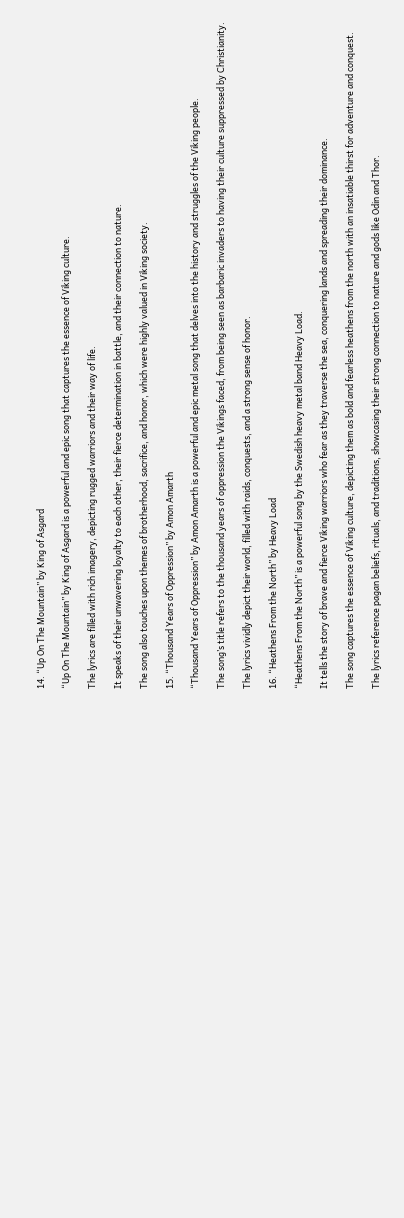14. “Up On The Mountain” by King of Asgard

“Up On The Mountain” by King of Asgard is a powerful and epic song that captures the essence of Viking culture.

The lyrics are filled with rich imagery, depicting rugged warriors and their way of life.

It speaks of their unwavering loyalty to each other, their fierce determination in battle, and their connection to nature.

The song also touches upon themes of brotherhood, sacrifice, and honor, which were highly valued in Viking society.

15. “Thousand Years of Oppression” by Amon Amarth

“Thousand Years of Oppression” by Amon Amarth is a powerful and epic metal song that delves into the history and struggles of the Viking people.

The song’s title refers to the thousand years of oppression the Vikings faced, from being seen as barbaric invaders to having their culture suppressed by Christianity.

The lyrics vividly depict their world, filled with raids, conquests, and a strong sense of honor.

16. “Heathens From the North” by Heavy Load

“Heathens From the North” is a powerful song by the Swedish heavy metal band Heavy Load.

It tells the story of brave and fierce Viking warriors who fear as they traverse the sea, conquering lands and spreading their dominance.

The song captures the essence of Viking culture, depicting them as bold and fearless heathens from the north with an insatiable thirst for adventure and conquest.

The lyrics reference pagan beliefs, rituals, and traditions, showcasing their strong connection to nature and gods like Odin and Thor.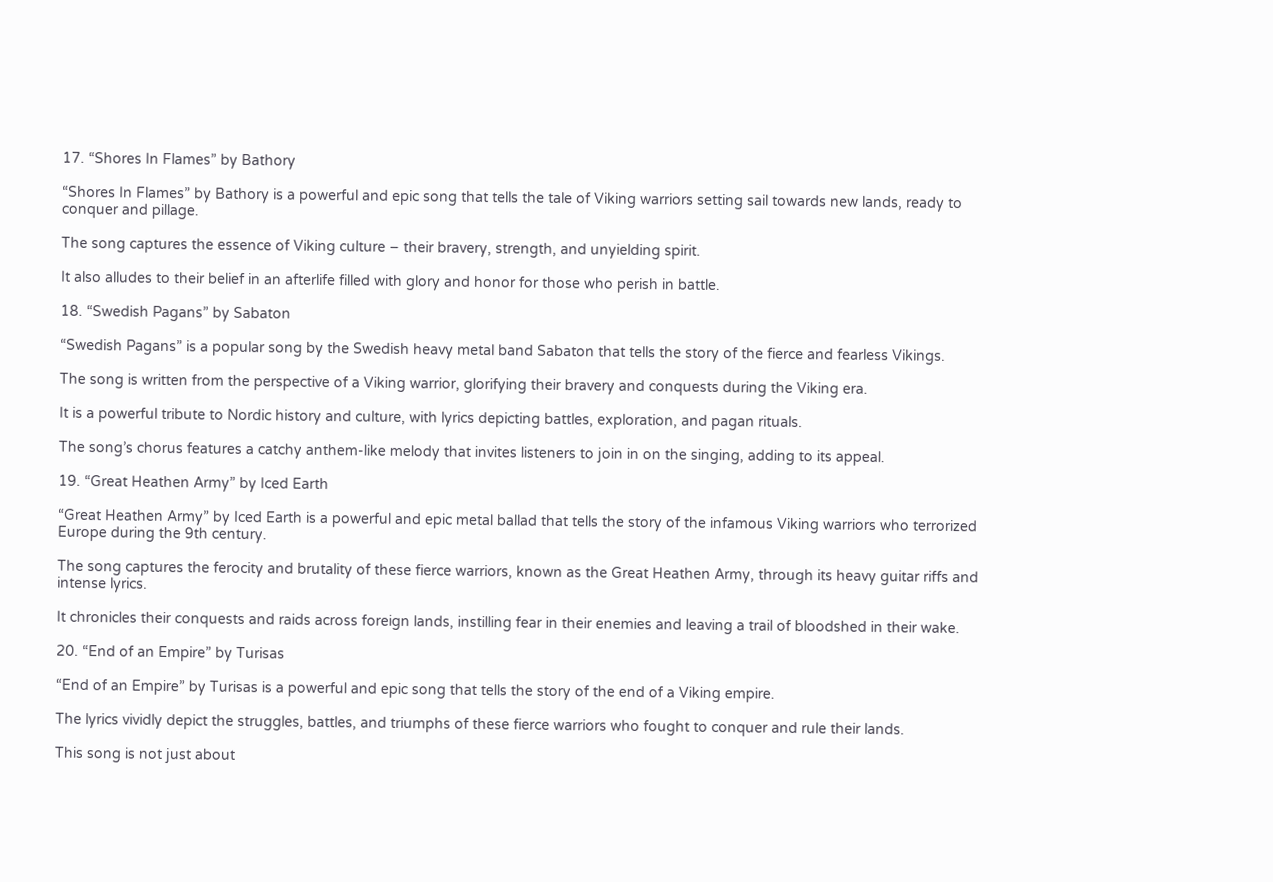17. “Shores In Flames” by Bathory

“Shores In Flames” by Bathory is a powerful and epic song that tells the tale of Viking warriors setting sail towards new lands, ready to conquer and pillage.

The song captures the essence of Viking culture – their bravery, strength, and unyielding spirit.

It also alludes to their belief in an afterlife filled with glory and honor for those who perish in battle.

18. “Swedish Pagans” by Sabaton

“Swedish Pagans” is a popular song by the Swedish heavy metal band Sabaton that tells the story of the fierce and fearless Vikings.

The song is written from the perspective of a Viking warrior, glorifying their bravery and conquests during the Viking era.

It is a powerful tribute to Nordic history and culture, with lyrics depicting battles, exploration, and pagan rituals.

The song’s chorus features a catchy anthem-like melody that invites listeners to join in on the singing, adding to its appeal.

19. “Great Heathen Army” by Iced Earth

“Great Heathen Army” by Iced Earth is a powerful and epic metal ballad that tells the story of the infamous Viking warriors who terrorized Europe during the 9th century.

The song captures the ferocity and brutality of these fierce warriors, known as the Great Heathen Army, through its heavy guitar riffs and intense lyrics.

It chronicles their conquests and raids across foreign lands, instilling fear in their enemies and leaving a trail of bloodshed in their wake.

20. “End of an Empire” by Turisas

“End of an Empire” by Turisas is a powerful and epic song that tells the story of the end of a Viking empire.

The lyrics vividly depict the struggles, battles, and triumphs of these fierce warriors who fought to conquer and rule their lands.

This song is not just about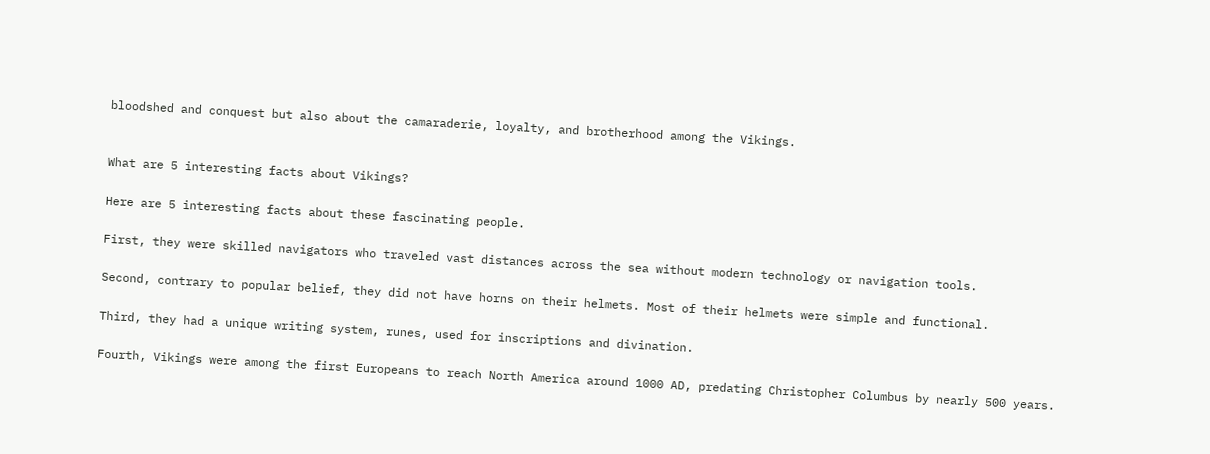bloodshed and conquest but also about the camaraderie, loyalty, and brotherhood among the Vikings.


What are 5 interesting facts about Vikings?

Here are 5 interesting facts about these fascinating people.

First, they were skilled navigators who traveled vast distances across the sea without modern technology or navigation tools.

Second, contrary to popular belief, they did not have horns on their helmets. Most of their helmets were simple and functional.

Third, they had a unique writing system, runes, used for inscriptions and divination.

Fourth, Vikings were among the first Europeans to reach North America around 1000 AD, predating Christopher Columbus by nearly 500 years.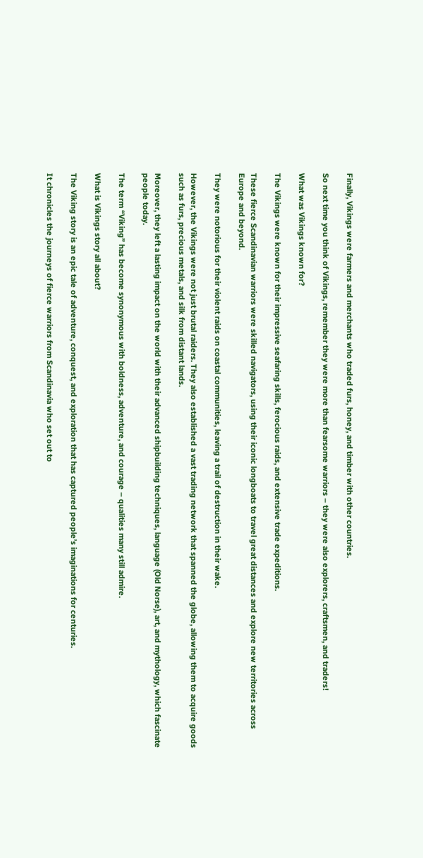Finally, Vikings were farmers and merchants who traded furs, honey, and timber with other countries.

So next time you think of Vikings, remember they were more than fearsome warriors – they were also explorers, craftsmen, and traders!

What was Vikings known for?

The Vikings were known for their impressive seafaring skills, ferocious raids, and extensive trade expeditions.

These fierce Scandinavian warriors were skilled navigators, using their iconic longboats to travel great distances and explore new territories across Europe and beyond.

They were notorious for their violent raids on coastal communities, leaving a trail of destruction in their wake.

However, the Vikings were not just brutal raiders. They also established a vast trading network that spanned the globe, allowing them to acquire goods such as furs, precious metals, and silk from distant lands.

Moreover, they left a lasting impact on the world with their advanced shipbuilding techniques, language (Old Norse), art, and mythology, which fascinate people today.

The term “Viking” has become synonymous with boldness, adventure, and courage – qualities many still admire.

What is Vikings story all about?

The Viking story is an epic tale of adventure, conquest, and exploration that has captured people’s imaginations for centuries.

It chronicles the journeys of fierce warriors from Scandinavia who set out to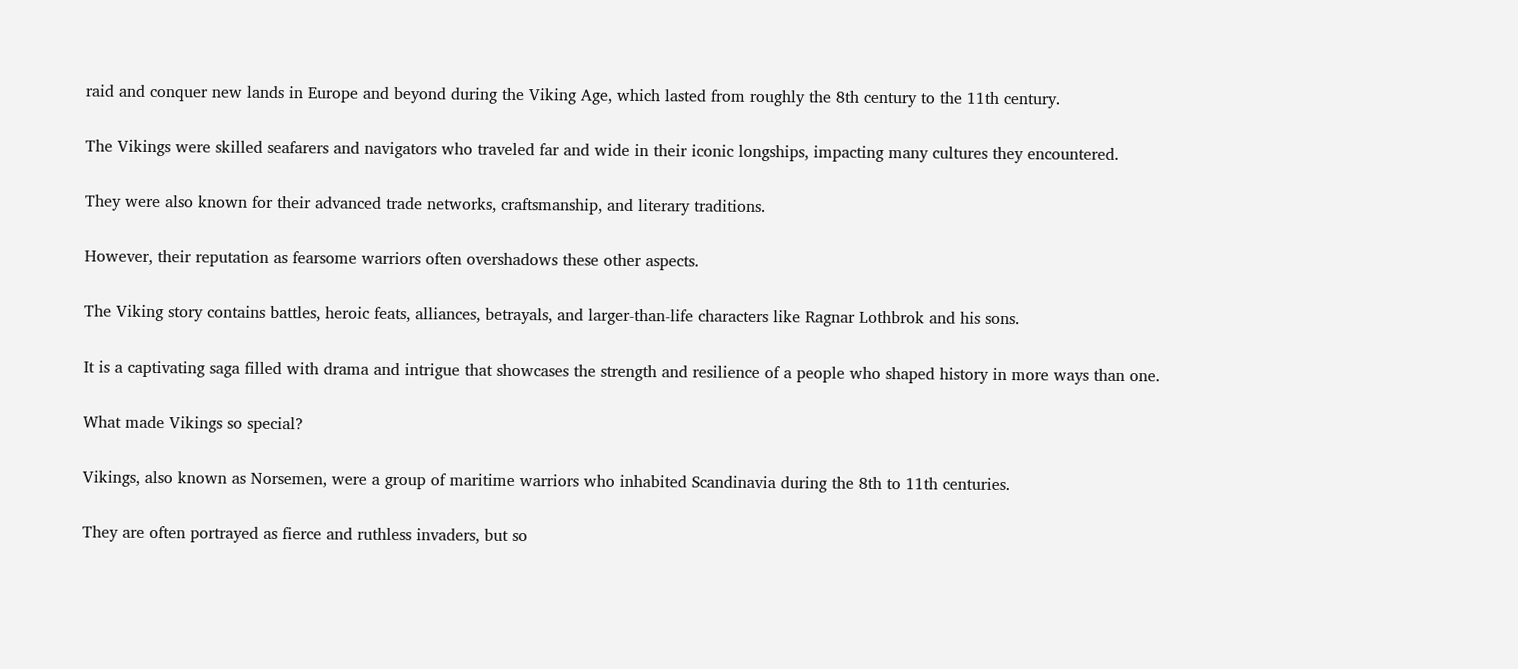raid and conquer new lands in Europe and beyond during the Viking Age, which lasted from roughly the 8th century to the 11th century.

The Vikings were skilled seafarers and navigators who traveled far and wide in their iconic longships, impacting many cultures they encountered.

They were also known for their advanced trade networks, craftsmanship, and literary traditions.

However, their reputation as fearsome warriors often overshadows these other aspects.

The Viking story contains battles, heroic feats, alliances, betrayals, and larger-than-life characters like Ragnar Lothbrok and his sons.

It is a captivating saga filled with drama and intrigue that showcases the strength and resilience of a people who shaped history in more ways than one.

What made Vikings so special?

Vikings, also known as Norsemen, were a group of maritime warriors who inhabited Scandinavia during the 8th to 11th centuries.

They are often portrayed as fierce and ruthless invaders, but so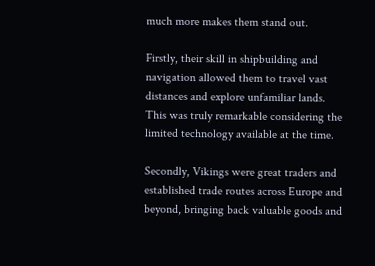much more makes them stand out.

Firstly, their skill in shipbuilding and navigation allowed them to travel vast distances and explore unfamiliar lands. This was truly remarkable considering the limited technology available at the time.

Secondly, Vikings were great traders and established trade routes across Europe and beyond, bringing back valuable goods and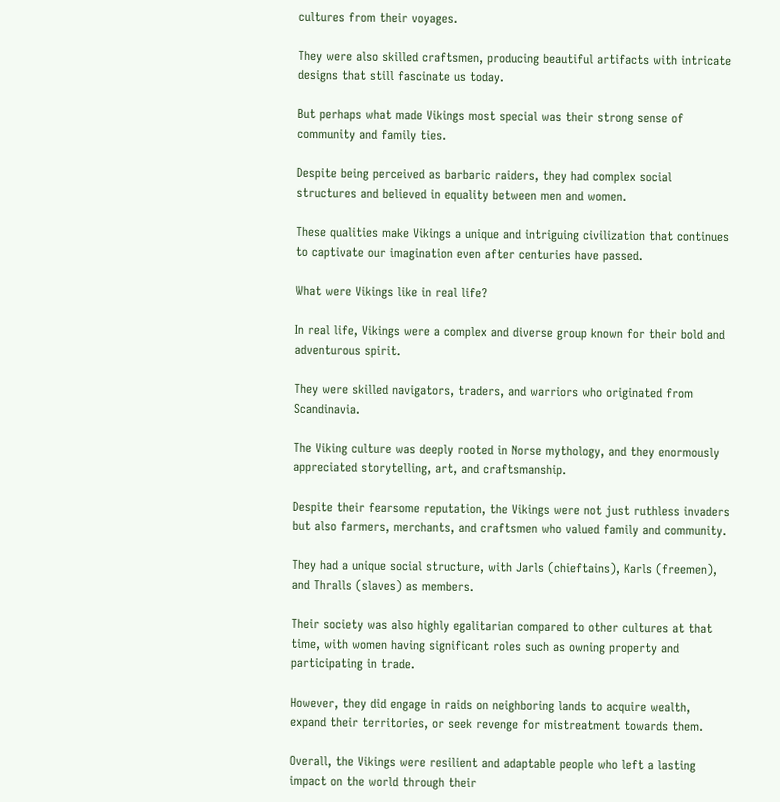cultures from their voyages.

They were also skilled craftsmen, producing beautiful artifacts with intricate designs that still fascinate us today.

But perhaps what made Vikings most special was their strong sense of community and family ties.

Despite being perceived as barbaric raiders, they had complex social structures and believed in equality between men and women.

These qualities make Vikings a unique and intriguing civilization that continues to captivate our imagination even after centuries have passed.

What were Vikings like in real life?

In real life, Vikings were a complex and diverse group known for their bold and adventurous spirit.

They were skilled navigators, traders, and warriors who originated from Scandinavia.

The Viking culture was deeply rooted in Norse mythology, and they enormously appreciated storytelling, art, and craftsmanship.

Despite their fearsome reputation, the Vikings were not just ruthless invaders but also farmers, merchants, and craftsmen who valued family and community.

They had a unique social structure, with Jarls (chieftains), Karls (freemen), and Thralls (slaves) as members.

Their society was also highly egalitarian compared to other cultures at that time, with women having significant roles such as owning property and participating in trade.

However, they did engage in raids on neighboring lands to acquire wealth, expand their territories, or seek revenge for mistreatment towards them.

Overall, the Vikings were resilient and adaptable people who left a lasting impact on the world through their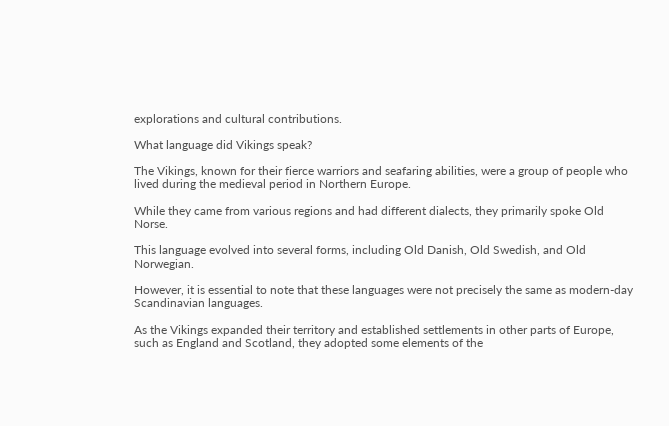explorations and cultural contributions.

What language did Vikings speak?

The Vikings, known for their fierce warriors and seafaring abilities, were a group of people who lived during the medieval period in Northern Europe.

While they came from various regions and had different dialects, they primarily spoke Old Norse.

This language evolved into several forms, including Old Danish, Old Swedish, and Old Norwegian.

However, it is essential to note that these languages were not precisely the same as modern-day Scandinavian languages.

As the Vikings expanded their territory and established settlements in other parts of Europe, such as England and Scotland, they adopted some elements of the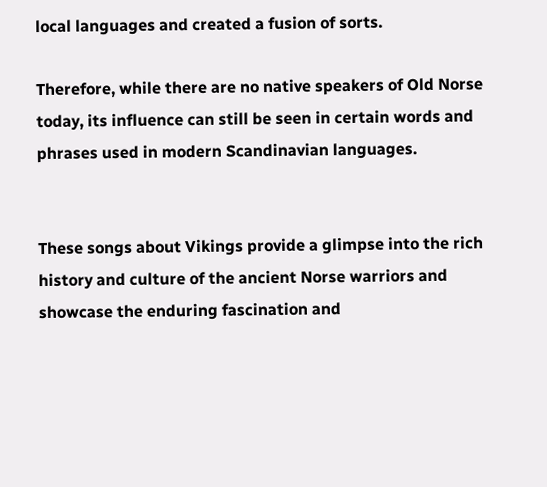local languages and created a fusion of sorts.

Therefore, while there are no native speakers of Old Norse today, its influence can still be seen in certain words and phrases used in modern Scandinavian languages.


These songs about Vikings provide a glimpse into the rich history and culture of the ancient Norse warriors and showcase the enduring fascination and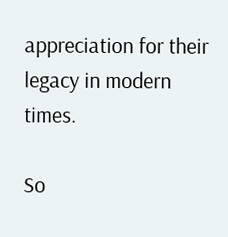appreciation for their legacy in modern times.

So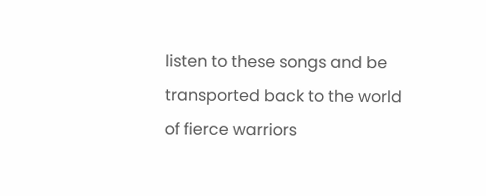listen to these songs and be transported back to the world of fierce warriors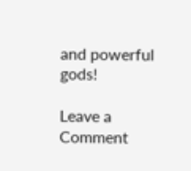and powerful gods!

Leave a Comment